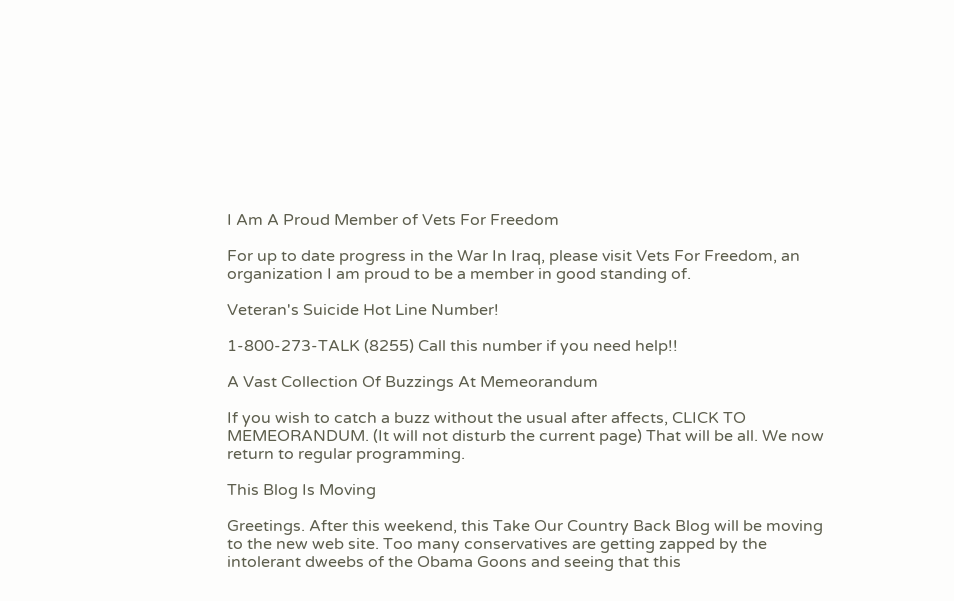I Am A Proud Member of Vets For Freedom

For up to date progress in the War In Iraq, please visit Vets For Freedom, an organization I am proud to be a member in good standing of.

Veteran's Suicide Hot Line Number!

1-800-273-TALK (8255) Call this number if you need help!!

A Vast Collection Of Buzzings At Memeorandum

If you wish to catch a buzz without the usual after affects, CLICK TO MEMEORANDUM. (It will not disturb the current page) That will be all. We now return to regular programming.

This Blog Is Moving

Greetings. After this weekend, this Take Our Country Back Blog will be moving to the new web site. Too many conservatives are getting zapped by the intolerant dweebs of the Obama Goons and seeing that this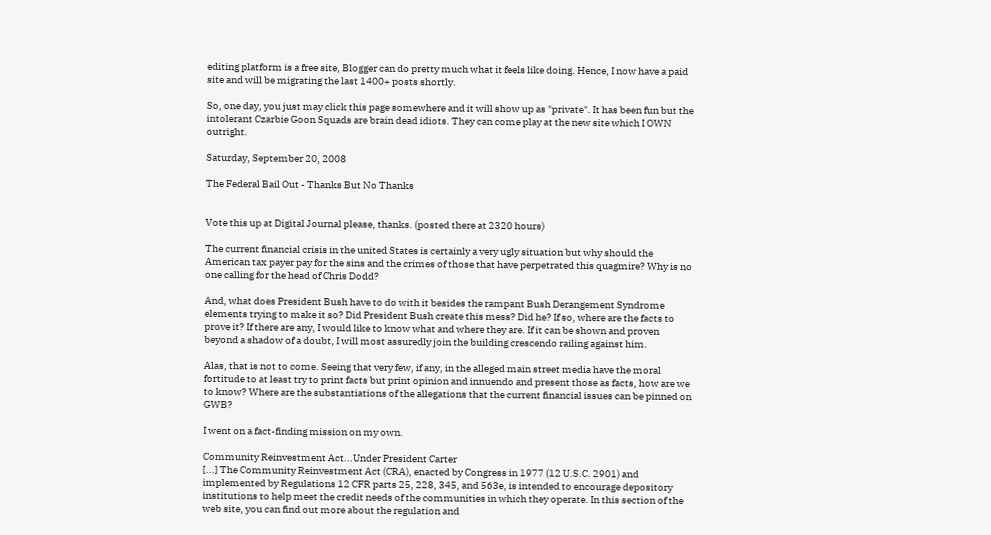editing platform is a free site, Blogger can do pretty much what it feels like doing. Hence, I now have a paid site and will be migrating the last 1400+ posts shortly.

So, one day, you just may click this page somewhere and it will show up as "private". It has been fun but the intolerant Czarbie Goon Squads are brain dead idiots. They can come play at the new site which I OWN outright.

Saturday, September 20, 2008

The Federal Bail Out - Thanks But No Thanks


Vote this up at Digital Journal please, thanks. (posted there at 2320 hours)

The current financial crisis in the united States is certainly a very ugly situation but why should the American tax payer pay for the sins and the crimes of those that have perpetrated this quagmire? Why is no one calling for the head of Chris Dodd?

And, what does President Bush have to do with it besides the rampant Bush Derangement Syndrome elements trying to make it so? Did President Bush create this mess? Did he? If so, where are the facts to prove it? If there are any, I would like to know what and where they are. If it can be shown and proven beyond a shadow of a doubt, I will most assuredly join the building crescendo railing against him.

Alas, that is not to come. Seeing that very few, if any, in the alleged main street media have the moral fortitude to at least try to print facts but print opinion and innuendo and present those as facts, how are we to know? Where are the substantiations of the allegations that the current financial issues can be pinned on GWB?

I went on a fact-finding mission on my own.

Community Reinvestment Act...Under President Carter
[...] The Community Reinvestment Act (CRA), enacted by Congress in 1977 (12 U.S.C. 2901) and implemented by Regulations 12 CFR parts 25, 228, 345, and 563e, is intended to encourage depository institutions to help meet the credit needs of the communities in which they operate. In this section of the web site, you can find out more about the regulation and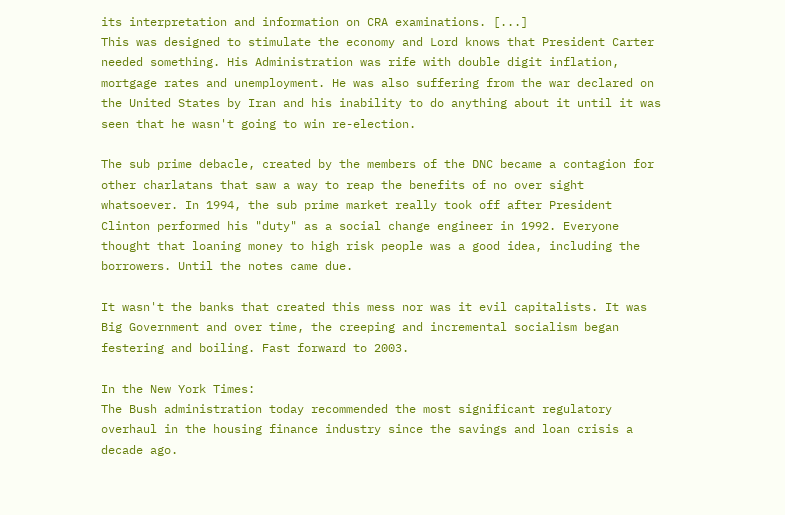its interpretation and information on CRA examinations. [...]
This was designed to stimulate the economy and Lord knows that President Carter needed something. His Administration was rife with double digit inflation, mortgage rates and unemployment. He was also suffering from the war declared on the United States by Iran and his inability to do anything about it until it was seen that he wasn't going to win re-election.

The sub prime debacle, created by the members of the DNC became a contagion for other charlatans that saw a way to reap the benefits of no over sight whatsoever. In 1994, the sub prime market really took off after President Clinton performed his "duty" as a social change engineer in 1992. Everyone thought that loaning money to high risk people was a good idea, including the borrowers. Until the notes came due.

It wasn't the banks that created this mess nor was it evil capitalists. It was Big Government and over time, the creeping and incremental socialism began festering and boiling. Fast forward to 2003.

In the New York Times:
The Bush administration today recommended the most significant regulatory overhaul in the housing finance industry since the savings and loan crisis a decade ago.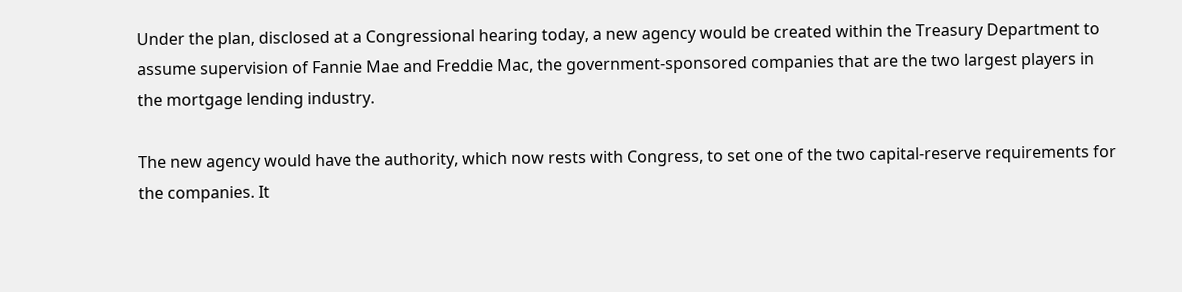Under the plan, disclosed at a Congressional hearing today, a new agency would be created within the Treasury Department to assume supervision of Fannie Mae and Freddie Mac, the government-sponsored companies that are the two largest players in the mortgage lending industry.

The new agency would have the authority, which now rests with Congress, to set one of the two capital-reserve requirements for the companies. It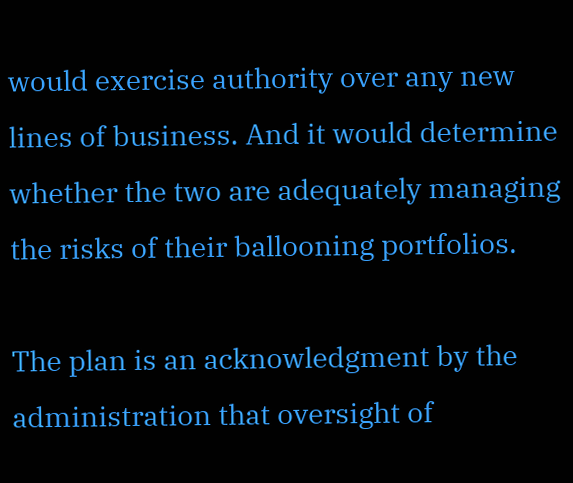would exercise authority over any new lines of business. And it would determine whether the two are adequately managing the risks of their ballooning portfolios.

The plan is an acknowledgment by the administration that oversight of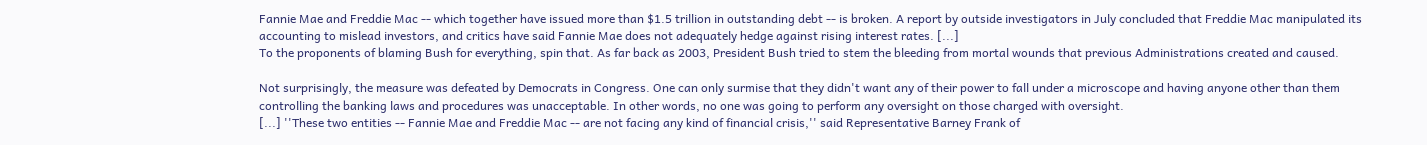Fannie Mae and Freddie Mac -- which together have issued more than $1.5 trillion in outstanding debt -- is broken. A report by outside investigators in July concluded that Freddie Mac manipulated its accounting to mislead investors, and critics have said Fannie Mae does not adequately hedge against rising interest rates. [...]
To the proponents of blaming Bush for everything, spin that. As far back as 2003, President Bush tried to stem the bleeding from mortal wounds that previous Administrations created and caused.

Not surprisingly, the measure was defeated by Democrats in Congress. One can only surmise that they didn't want any of their power to fall under a microscope and having anyone other than them controlling the banking laws and procedures was unacceptable. In other words, no one was going to perform any oversight on those charged with oversight.
[...] ''These two entities -- Fannie Mae and Freddie Mac -- are not facing any kind of financial crisis,'' said Representative Barney Frank of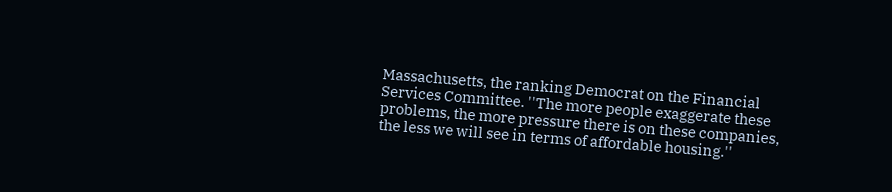Massachusetts, the ranking Democrat on the Financial Services Committee. ''The more people exaggerate these problems, the more pressure there is on these companies, the less we will see in terms of affordable housing.''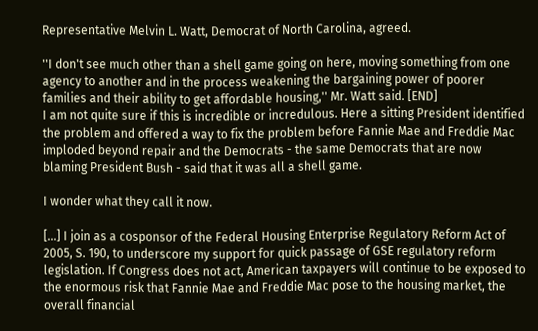Representative Melvin L. Watt, Democrat of North Carolina, agreed.

''I don't see much other than a shell game going on here, moving something from one agency to another and in the process weakening the bargaining power of poorer families and their ability to get affordable housing,'' Mr. Watt said. [END]
I am not quite sure if this is incredible or incredulous. Here a sitting President identified the problem and offered a way to fix the problem before Fannie Mae and Freddie Mac imploded beyond repair and the Democrats - the same Democrats that are now blaming President Bush - said that it was all a shell game.

I wonder what they call it now.

[...] I join as a cosponsor of the Federal Housing Enterprise Regulatory Reform Act of 2005, S. 190, to underscore my support for quick passage of GSE regulatory reform legislation. If Congress does not act, American taxpayers will continue to be exposed to the enormous risk that Fannie Mae and Freddie Mac pose to the housing market, the overall financial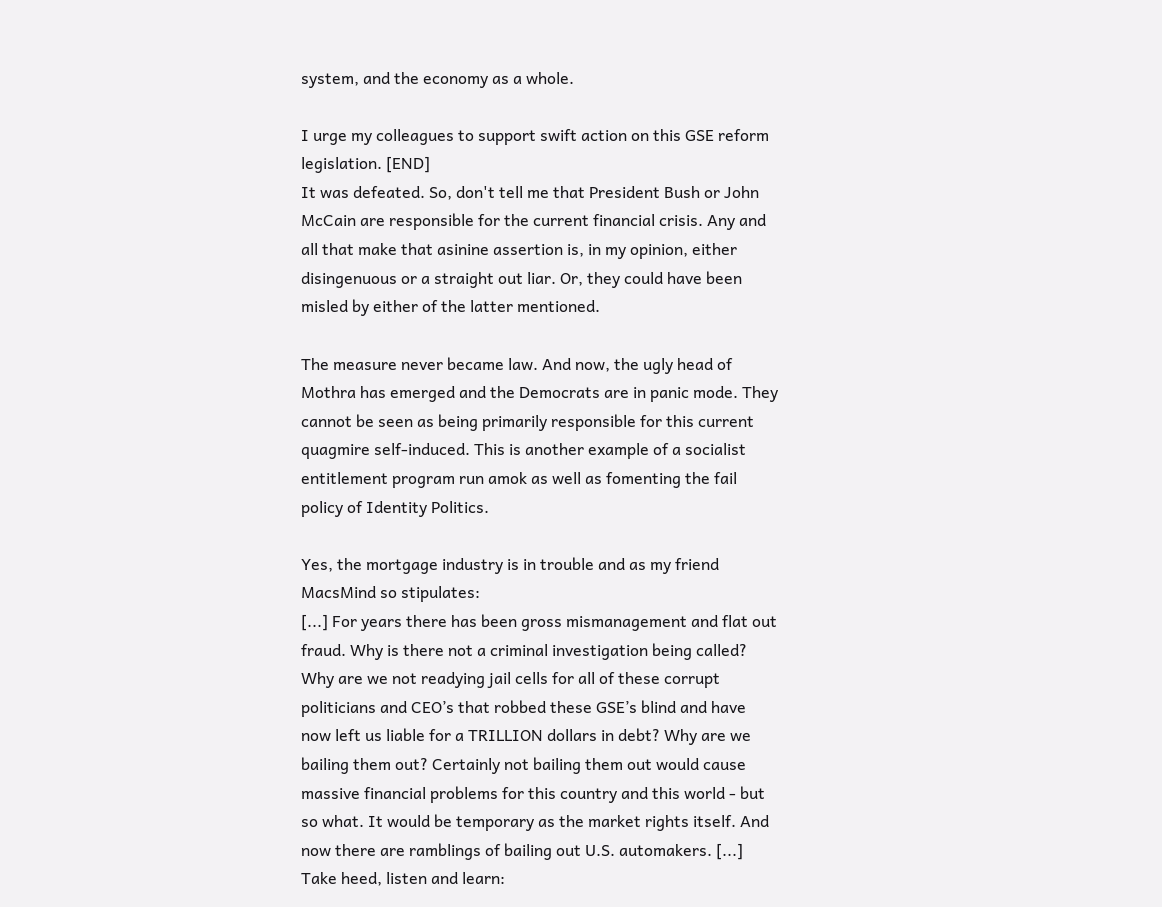system, and the economy as a whole.

I urge my colleagues to support swift action on this GSE reform legislation. [END]
It was defeated. So, don't tell me that President Bush or John McCain are responsible for the current financial crisis. Any and all that make that asinine assertion is, in my opinion, either disingenuous or a straight out liar. Or, they could have been misled by either of the latter mentioned.

The measure never became law. And now, the ugly head of Mothra has emerged and the Democrats are in panic mode. They cannot be seen as being primarily responsible for this current quagmire self-induced. This is another example of a socialist entitlement program run amok as well as fomenting the fail policy of Identity Politics.

Yes, the mortgage industry is in trouble and as my friend MacsMind so stipulates:
[...] For years there has been gross mismanagement and flat out fraud. Why is there not a criminal investigation being called? Why are we not readying jail cells for all of these corrupt politicians and CEO’s that robbed these GSE’s blind and have now left us liable for a TRILLION dollars in debt? Why are we bailing them out? Certainly not bailing them out would cause massive financial problems for this country and this world - but so what. It would be temporary as the market rights itself. And now there are ramblings of bailing out U.S. automakers. [...]
Take heed, listen and learn: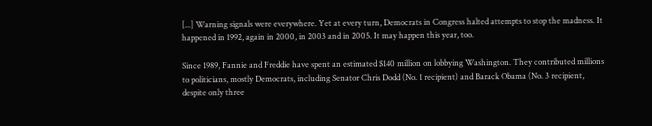[...] Warning signals were everywhere. Yet at every turn, Democrats in Congress halted attempts to stop the madness. It happened in 1992, again in 2000, in 2003 and in 2005. It may happen this year, too.

Since 1989, Fannie and Freddie have spent an estimated $140 million on lobbying Washington. They contributed millions to politicians, mostly Democrats, including Senator Chris Dodd (No. 1 recipient) and Barack Obama (No. 3 recipient, despite only three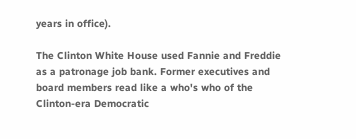years in office).

The Clinton White House used Fannie and Freddie as a patronage job bank. Former executives and board members read like a who's who of the Clinton-era Democratic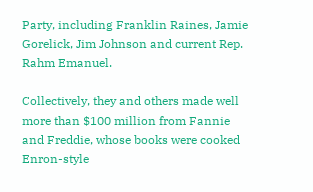Party, including Franklin Raines, Jamie Gorelick, Jim Johnson and current Rep. Rahm Emanuel.

Collectively, they and others made well more than $100 million from Fannie and Freddie, whose books were cooked Enron-style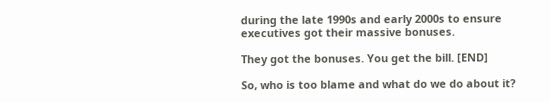during the late 1990s and early 2000s to ensure executives got their massive bonuses.

They got the bonuses. You get the bill. [END]

So, who is too blame and what do we do about it?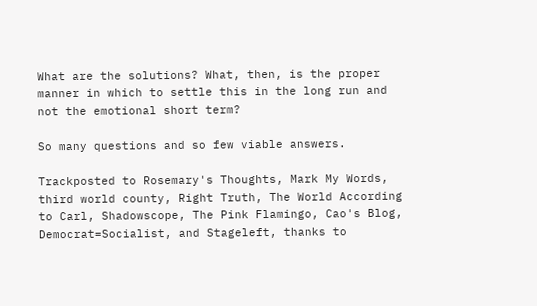What are the solutions? What, then, is the proper manner in which to settle this in the long run and not the emotional short term?

So many questions and so few viable answers.

Trackposted to Rosemary's Thoughts, Mark My Words, third world county, Right Truth, The World According to Carl, Shadowscope, The Pink Flamingo, Cao's Blog, Democrat=Socialist, and Stageleft, thanks to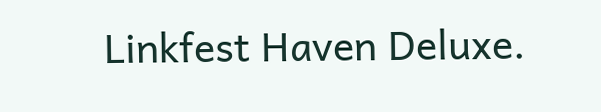Linkfest Haven Deluxe.